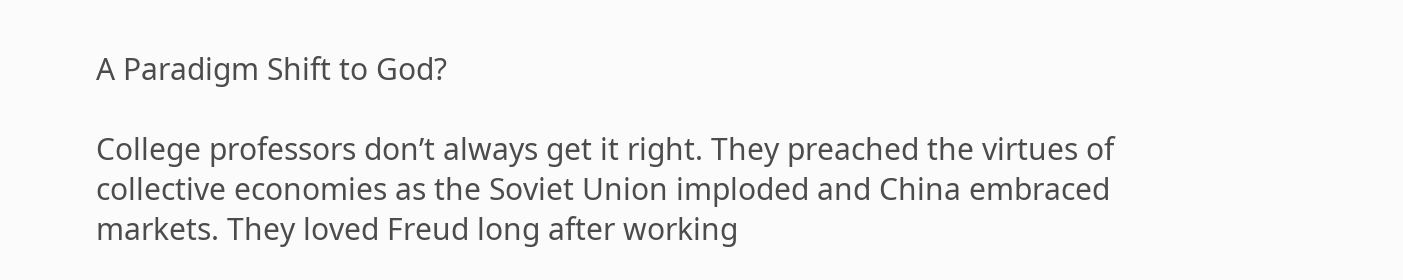A Paradigm Shift to God?

College professors don’t always get it right. They preached the virtues of collective economies as the Soviet Union imploded and China embraced markets. They loved Freud long after working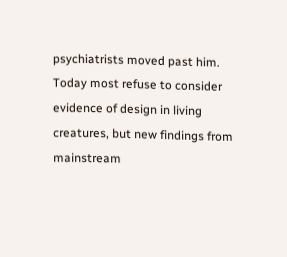psychiatrists moved past him. Today most refuse to consider evidence of design in living creatures, but new findings from mainstream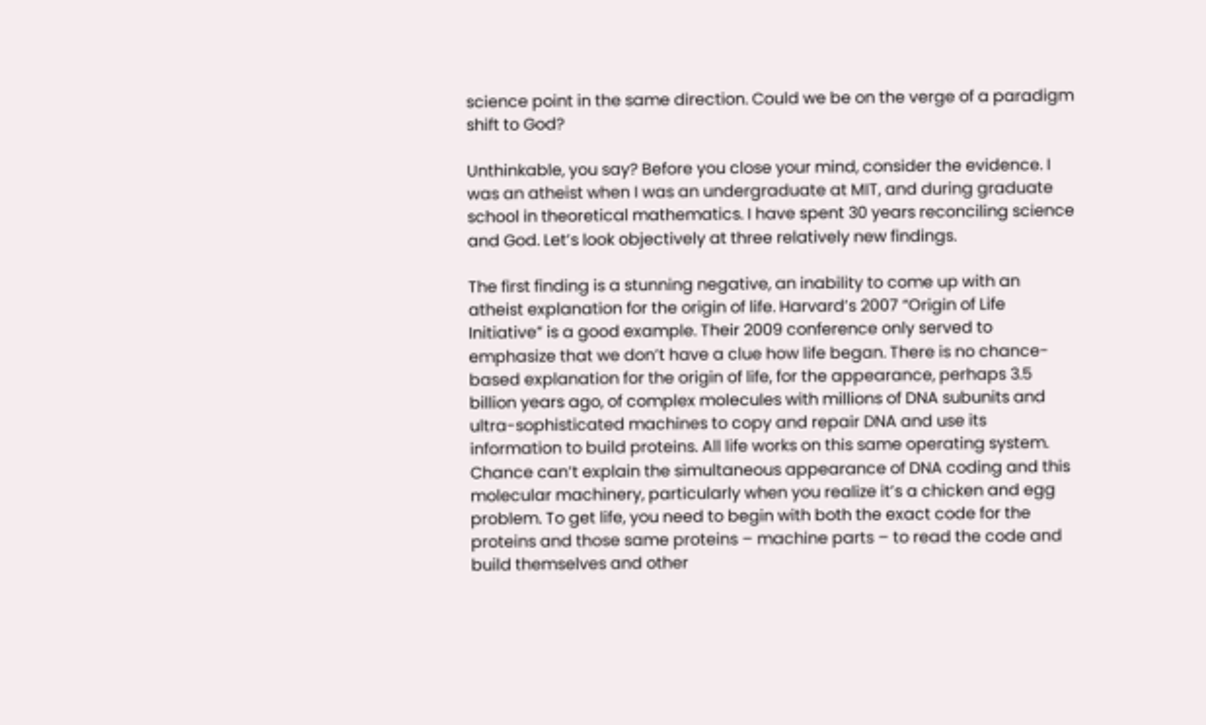science point in the same direction. Could we be on the verge of a paradigm shift to God?

Unthinkable, you say? Before you close your mind, consider the evidence. I was an atheist when I was an undergraduate at MIT, and during graduate school in theoretical mathematics. I have spent 30 years reconciling science and God. Let’s look objectively at three relatively new findings.

The first finding is a stunning negative, an inability to come up with an atheist explanation for the origin of life. Harvard’s 2007 “Origin of Life Initiative” is a good example. Their 2009 conference only served to emphasize that we don’t have a clue how life began. There is no chance-based explanation for the origin of life, for the appearance, perhaps 3.5 billion years ago, of complex molecules with millions of DNA subunits and ultra-sophisticated machines to copy and repair DNA and use its information to build proteins. All life works on this same operating system. Chance can’t explain the simultaneous appearance of DNA coding and this molecular machinery, particularly when you realize it’s a chicken and egg problem. To get life, you need to begin with both the exact code for the proteins and those same proteins – machine parts – to read the code and build themselves and other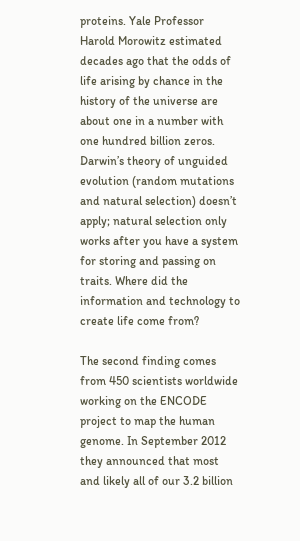proteins. Yale Professor Harold Morowitz estimated decades ago that the odds of life arising by chance in the history of the universe are about one in a number with one hundred billion zeros. Darwin’s theory of unguided evolution (random mutations and natural selection) doesn’t apply; natural selection only works after you have a system for storing and passing on traits. Where did the information and technology to create life come from?

The second finding comes from 450 scientists worldwide working on the ENCODE project to map the human genome. In September 2012 they announced that most and likely all of our 3.2 billion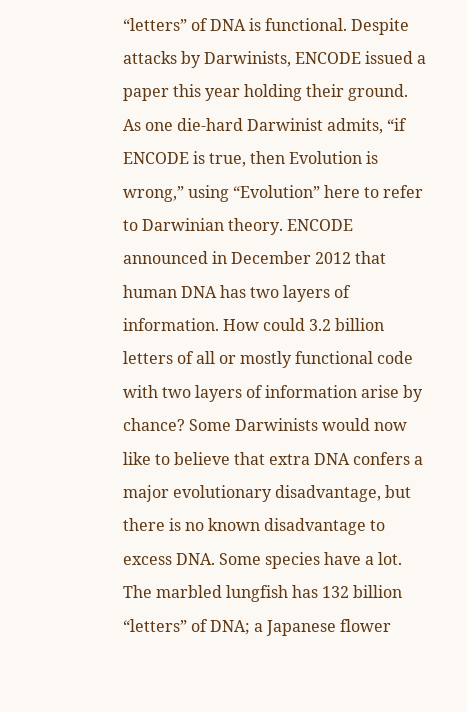“letters” of DNA is functional. Despite attacks by Darwinists, ENCODE issued a paper this year holding their ground. As one die-hard Darwinist admits, “if ENCODE is true, then Evolution is wrong,” using “Evolution” here to refer to Darwinian theory. ENCODE announced in December 2012 that human DNA has two layers of information. How could 3.2 billion letters of all or mostly functional code with two layers of information arise by chance? Some Darwinists would now like to believe that extra DNA confers a major evolutionary disadvantage, but there is no known disadvantage to excess DNA. Some species have a lot. The marbled lungfish has 132 billion “letters” of DNA; a Japanese flower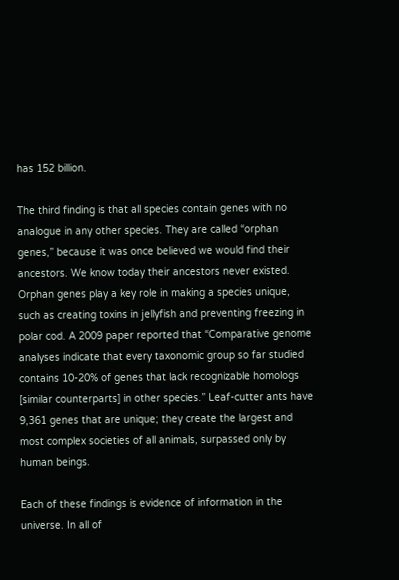has 152 billion.

The third finding is that all species contain genes with no analogue in any other species. They are called “orphan genes,” because it was once believed we would find their ancestors. We know today their ancestors never existed. Orphan genes play a key role in making a species unique, such as creating toxins in jellyfish and preventing freezing in polar cod. A 2009 paper reported that “Comparative genome analyses indicate that every taxonomic group so far studied contains 10-20% of genes that lack recognizable homologs [similar counterparts] in other species.” Leaf-cutter ants have 9,361 genes that are unique; they create the largest and most complex societies of all animals, surpassed only by human beings.

Each of these findings is evidence of information in the universe. In all of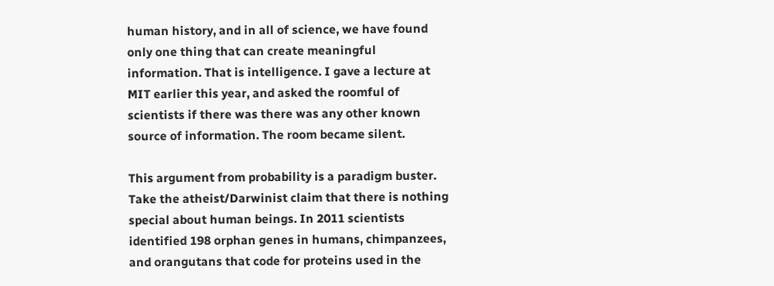human history, and in all of science, we have found only one thing that can create meaningful information. That is intelligence. I gave a lecture at MIT earlier this year, and asked the roomful of scientists if there was there was any other known source of information. The room became silent.

This argument from probability is a paradigm buster. Take the atheist/Darwinist claim that there is nothing special about human beings. In 2011 scientists identified 198 orphan genes in humans, chimpanzees, and orangutans that code for proteins used in the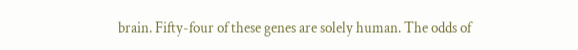brain. Fifty-four of these genes are solely human. The odds of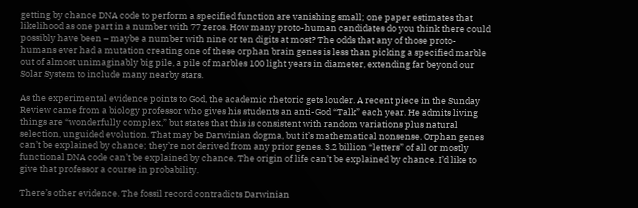getting by chance DNA code to perform a specified function are vanishing small; one paper estimates that likelihood as one part in a number with 77 zeros. How many proto-human candidates do you think there could possibly have been – maybe a number with nine or ten digits at most? The odds that any of those proto-humans ever had a mutation creating one of these orphan brain genes is less than picking a specified marble out of almost unimaginably big pile, a pile of marbles 100 light years in diameter, extending far beyond our Solar System to include many nearby stars.

As the experimental evidence points to God, the academic rhetoric gets louder. A recent piece in the Sunday Review came from a biology professor who gives his students an anti-God “Talk” each year. He admits living things are “wonderfully complex,” but states that this is consistent with random variations plus natural selection, unguided evolution. That may be Darwinian dogma, but it’s mathematical nonsense. Orphan genes can’t be explained by chance; they’re not derived from any prior genes. 3.2 billion “letters” of all or mostly functional DNA code can’t be explained by chance. The origin of life can’t be explained by chance. I’d like to give that professor a course in probability.

There’s other evidence. The fossil record contradicts Darwinian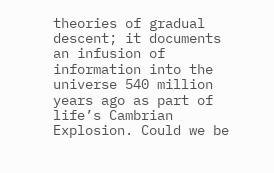theories of gradual descent; it documents an infusion of information into the universe 540 million years ago as part of life’s Cambrian Explosion. Could we be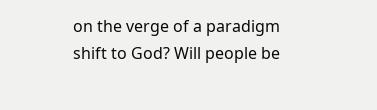on the verge of a paradigm shift to God? Will people be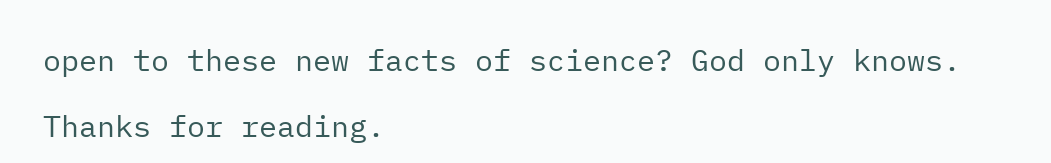open to these new facts of science? God only knows.

Thanks for reading.